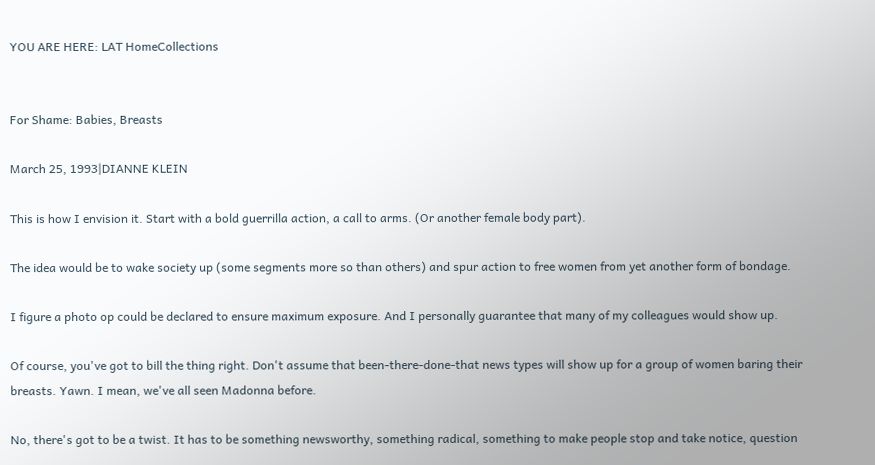YOU ARE HERE: LAT HomeCollections


For Shame: Babies, Breasts

March 25, 1993|DIANNE KLEIN

This is how I envision it. Start with a bold guerrilla action, a call to arms. (Or another female body part).

The idea would be to wake society up (some segments more so than others) and spur action to free women from yet another form of bondage.

I figure a photo op could be declared to ensure maximum exposure. And I personally guarantee that many of my colleagues would show up.

Of course, you've got to bill the thing right. Don't assume that been-there-done-that news types will show up for a group of women baring their breasts. Yawn. I mean, we've all seen Madonna before.

No, there's got to be a twist. It has to be something newsworthy, something radical, something to make people stop and take notice, question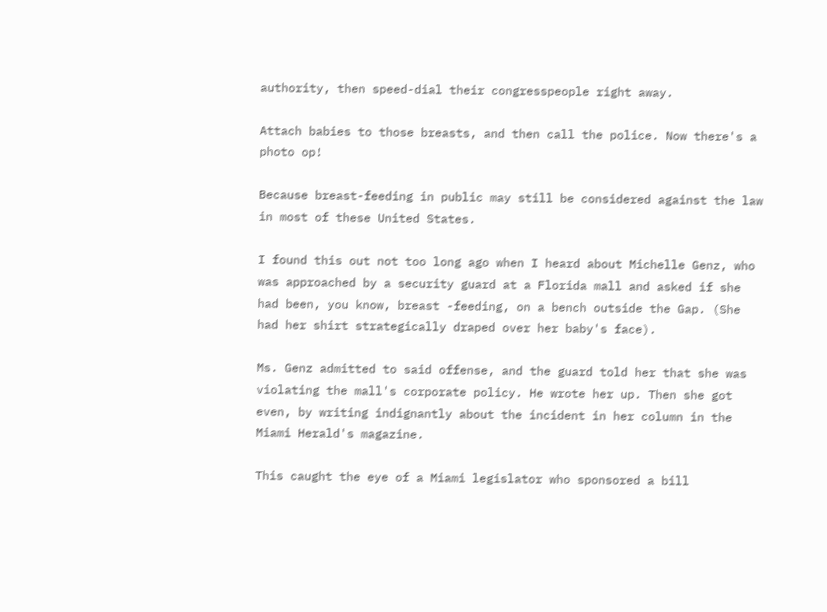authority, then speed-dial their congresspeople right away.

Attach babies to those breasts, and then call the police. Now there's a photo op!

Because breast-feeding in public may still be considered against the law in most of these United States.

I found this out not too long ago when I heard about Michelle Genz, who was approached by a security guard at a Florida mall and asked if she had been, you know, breast -feeding, on a bench outside the Gap. (She had her shirt strategically draped over her baby's face).

Ms. Genz admitted to said offense, and the guard told her that she was violating the mall's corporate policy. He wrote her up. Then she got even, by writing indignantly about the incident in her column in the Miami Herald's magazine.

This caught the eye of a Miami legislator who sponsored a bill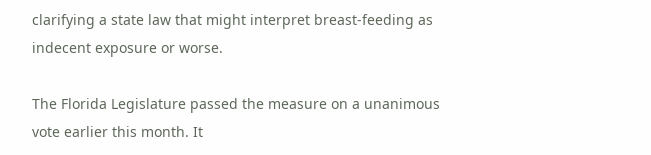clarifying a state law that might interpret breast-feeding as indecent exposure or worse.

The Florida Legislature passed the measure on a unanimous vote earlier this month. It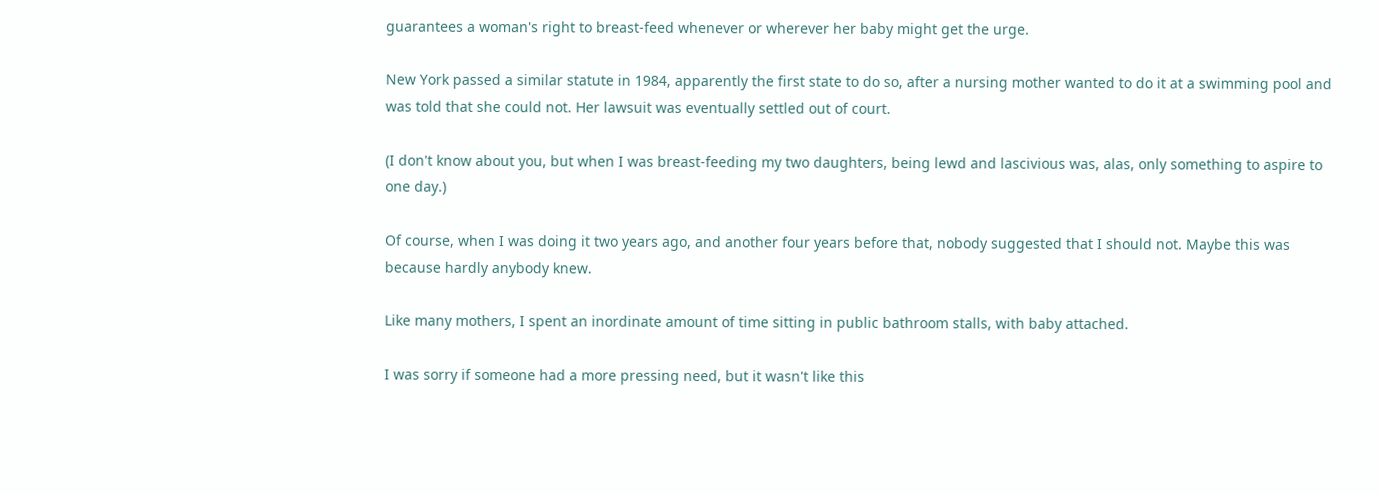guarantees a woman's right to breast-feed whenever or wherever her baby might get the urge.

New York passed a similar statute in 1984, apparently the first state to do so, after a nursing mother wanted to do it at a swimming pool and was told that she could not. Her lawsuit was eventually settled out of court.

(I don't know about you, but when I was breast-feeding my two daughters, being lewd and lascivious was, alas, only something to aspire to one day.)

Of course, when I was doing it two years ago, and another four years before that, nobody suggested that I should not. Maybe this was because hardly anybody knew.

Like many mothers, I spent an inordinate amount of time sitting in public bathroom stalls, with baby attached.

I was sorry if someone had a more pressing need, but it wasn't like this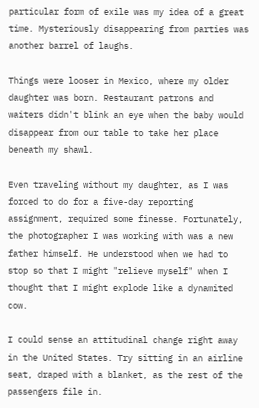particular form of exile was my idea of a great time. Mysteriously disappearing from parties was another barrel of laughs.

Things were looser in Mexico, where my older daughter was born. Restaurant patrons and waiters didn't blink an eye when the baby would disappear from our table to take her place beneath my shawl.

Even traveling without my daughter, as I was forced to do for a five-day reporting assignment, required some finesse. Fortunately, the photographer I was working with was a new father himself. He understood when we had to stop so that I might "relieve myself" when I thought that I might explode like a dynamited cow.

I could sense an attitudinal change right away in the United States. Try sitting in an airline seat, draped with a blanket, as the rest of the passengers file in.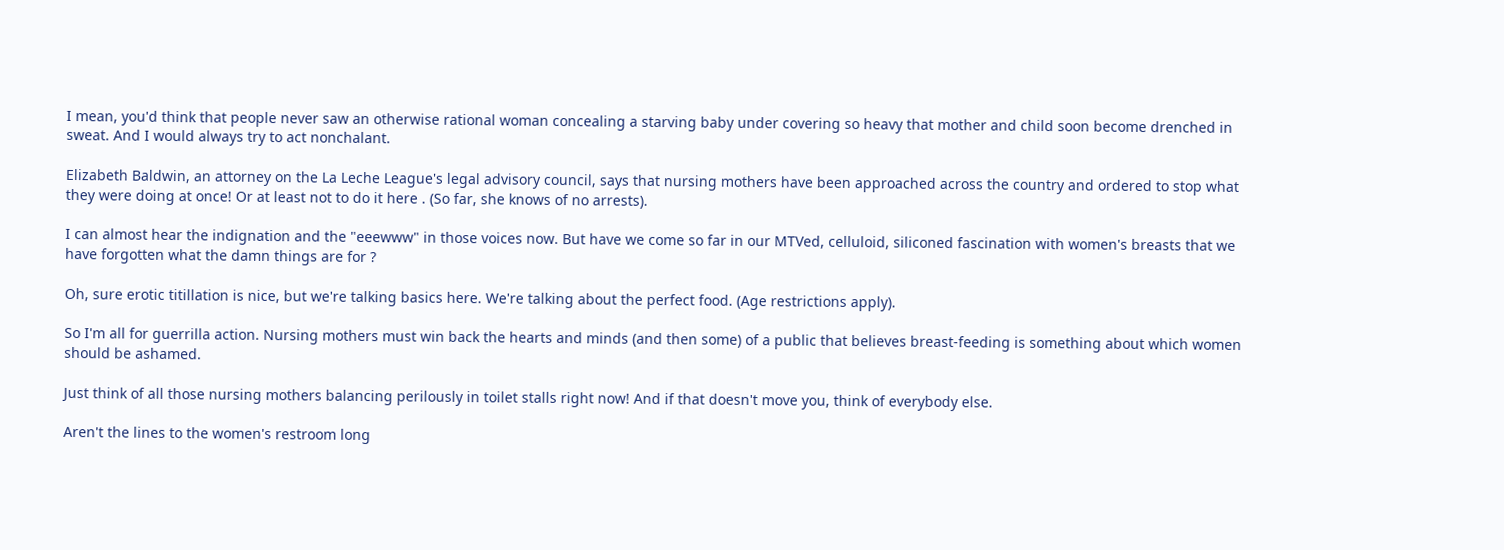I mean, you'd think that people never saw an otherwise rational woman concealing a starving baby under covering so heavy that mother and child soon become drenched in sweat. And I would always try to act nonchalant.

Elizabeth Baldwin, an attorney on the La Leche League's legal advisory council, says that nursing mothers have been approached across the country and ordered to stop what they were doing at once! Or at least not to do it here . (So far, she knows of no arrests).

I can almost hear the indignation and the "eeewww" in those voices now. But have we come so far in our MTVed, celluloid, siliconed fascination with women's breasts that we have forgotten what the damn things are for ?

Oh, sure erotic titillation is nice, but we're talking basics here. We're talking about the perfect food. (Age restrictions apply).

So I'm all for guerrilla action. Nursing mothers must win back the hearts and minds (and then some) of a public that believes breast-feeding is something about which women should be ashamed.

Just think of all those nursing mothers balancing perilously in toilet stalls right now! And if that doesn't move you, think of everybody else.

Aren't the lines to the women's restroom long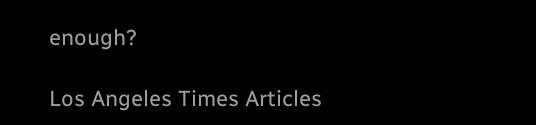enough?

Los Angeles Times Articles